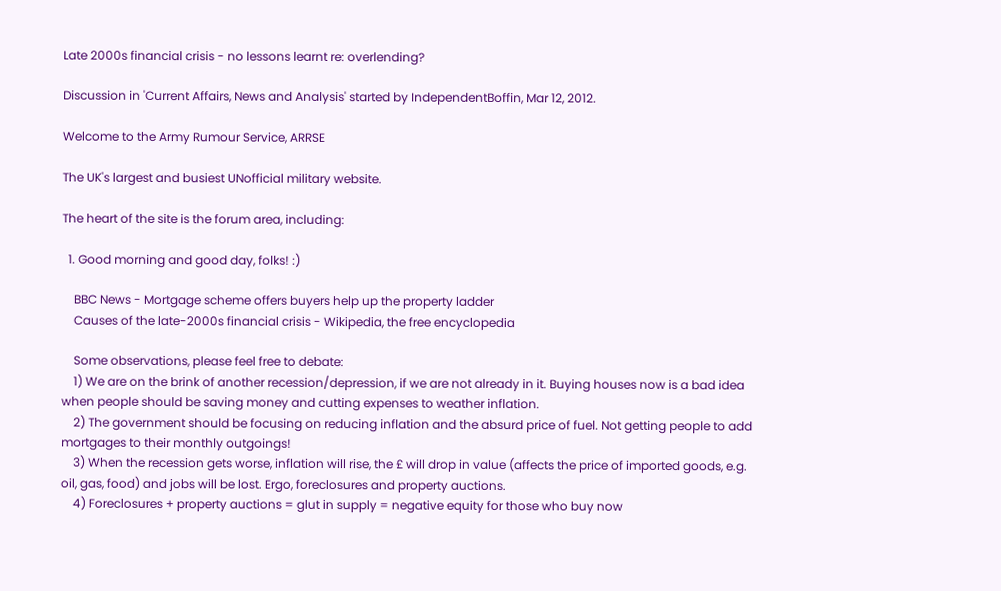Late 2000s financial crisis - no lessons learnt re: overlending?

Discussion in 'Current Affairs, News and Analysis' started by IndependentBoffin, Mar 12, 2012.

Welcome to the Army Rumour Service, ARRSE

The UK's largest and busiest UNofficial military website.

The heart of the site is the forum area, including:

  1. Good morning and good day, folks! :)

    BBC News - Mortgage scheme offers buyers help up the property ladder
    Causes of the late-2000s financial crisis - Wikipedia, the free encyclopedia

    Some observations, please feel free to debate:
    1) We are on the brink of another recession/depression, if we are not already in it. Buying houses now is a bad idea when people should be saving money and cutting expenses to weather inflation.
    2) The government should be focusing on reducing inflation and the absurd price of fuel. Not getting people to add mortgages to their monthly outgoings!
    3) When the recession gets worse, inflation will rise, the £ will drop in value (affects the price of imported goods, e.g. oil, gas, food) and jobs will be lost. Ergo, foreclosures and property auctions.
    4) Foreclosures + property auctions = glut in supply = negative equity for those who buy now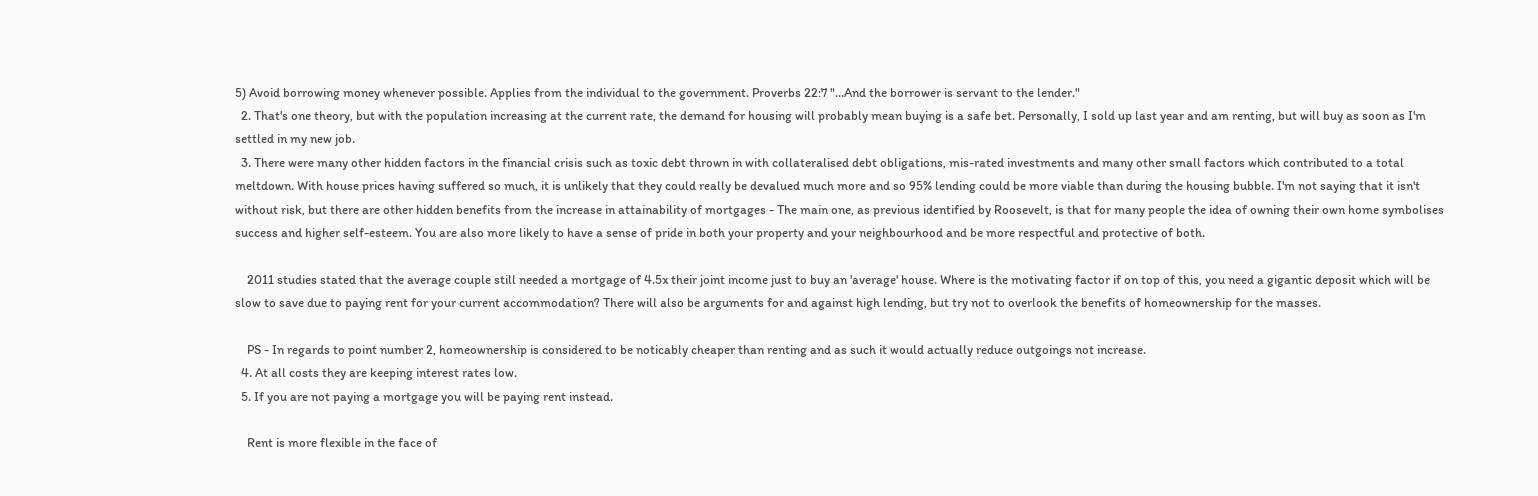5) Avoid borrowing money whenever possible. Applies from the individual to the government. Proverbs 22:7 "...And the borrower is servant to the lender."
  2. That's one theory, but with the population increasing at the current rate, the demand for housing will probably mean buying is a safe bet. Personally, I sold up last year and am renting, but will buy as soon as I'm settled in my new job.
  3. There were many other hidden factors in the financial crisis such as toxic debt thrown in with collateralised debt obligations, mis-rated investments and many other small factors which contributed to a total meltdown. With house prices having suffered so much, it is unlikely that they could really be devalued much more and so 95% lending could be more viable than during the housing bubble. I'm not saying that it isn't without risk, but there are other hidden benefits from the increase in attainability of mortgages - The main one, as previous identified by Roosevelt, is that for many people the idea of owning their own home symbolises success and higher self-esteem. You are also more likely to have a sense of pride in both your property and your neighbourhood and be more respectful and protective of both.

    2011 studies stated that the average couple still needed a mortgage of 4.5x their joint income just to buy an 'average' house. Where is the motivating factor if on top of this, you need a gigantic deposit which will be slow to save due to paying rent for your current accommodation? There will also be arguments for and against high lending, but try not to overlook the benefits of homeownership for the masses.

    PS - In regards to point number 2, homeownership is considered to be noticably cheaper than renting and as such it would actually reduce outgoings not increase.
  4. At all costs they are keeping interest rates low.
  5. If you are not paying a mortgage you will be paying rent instead.

    Rent is more flexible in the face of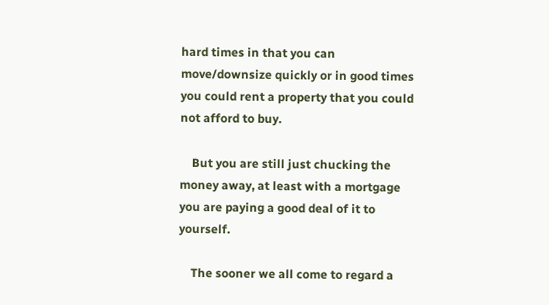hard times in that you can move/downsize quickly or in good times you could rent a property that you could not afford to buy.

    But you are still just chucking the money away, at least with a mortgage you are paying a good deal of it to yourself.

    The sooner we all come to regard a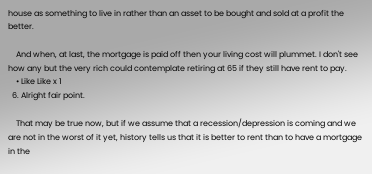house as something to live in rather than an asset to be bought and sold at a profit the better.

    And when, at last, the mortgage is paid off then your living cost will plummet. I don't see how any but the very rich could contemplate retiring at 65 if they still have rent to pay.
    • Like Like x 1
  6. Alright fair point.

    That may be true now, but if we assume that a recession/depression is coming and we are not in the worst of it yet, history tells us that it is better to rent than to have a mortgage in the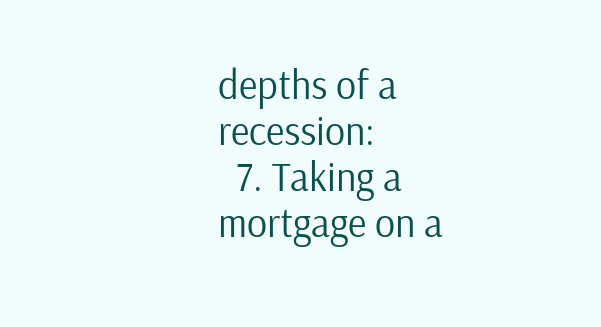depths of a recession:
  7. Taking a mortgage on a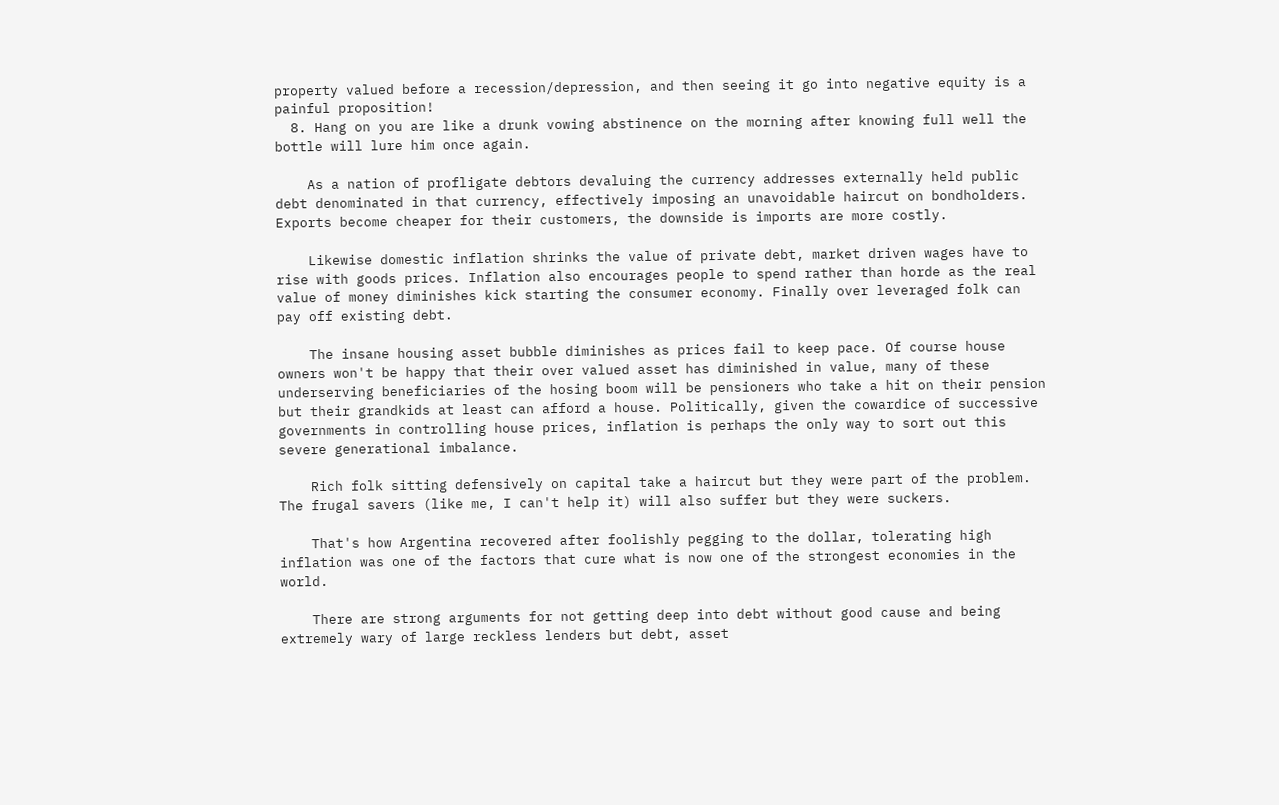property valued before a recession/depression, and then seeing it go into negative equity is a painful proposition!
  8. Hang on you are like a drunk vowing abstinence on the morning after knowing full well the bottle will lure him once again.

    As a nation of profligate debtors devaluing the currency addresses externally held public debt denominated in that currency, effectively imposing an unavoidable haircut on bondholders. Exports become cheaper for their customers, the downside is imports are more costly.

    Likewise domestic inflation shrinks the value of private debt, market driven wages have to rise with goods prices. Inflation also encourages people to spend rather than horde as the real value of money diminishes kick starting the consumer economy. Finally over leveraged folk can pay off existing debt.

    The insane housing asset bubble diminishes as prices fail to keep pace. Of course house owners won't be happy that their over valued asset has diminished in value, many of these underserving beneficiaries of the hosing boom will be pensioners who take a hit on their pension but their grandkids at least can afford a house. Politically, given the cowardice of successive governments in controlling house prices, inflation is perhaps the only way to sort out this severe generational imbalance.

    Rich folk sitting defensively on capital take a haircut but they were part of the problem. The frugal savers (like me, I can't help it) will also suffer but they were suckers.

    That's how Argentina recovered after foolishly pegging to the dollar, tolerating high inflation was one of the factors that cure what is now one of the strongest economies in the world.

    There are strong arguments for not getting deep into debt without good cause and being extremely wary of large reckless lenders but debt, asset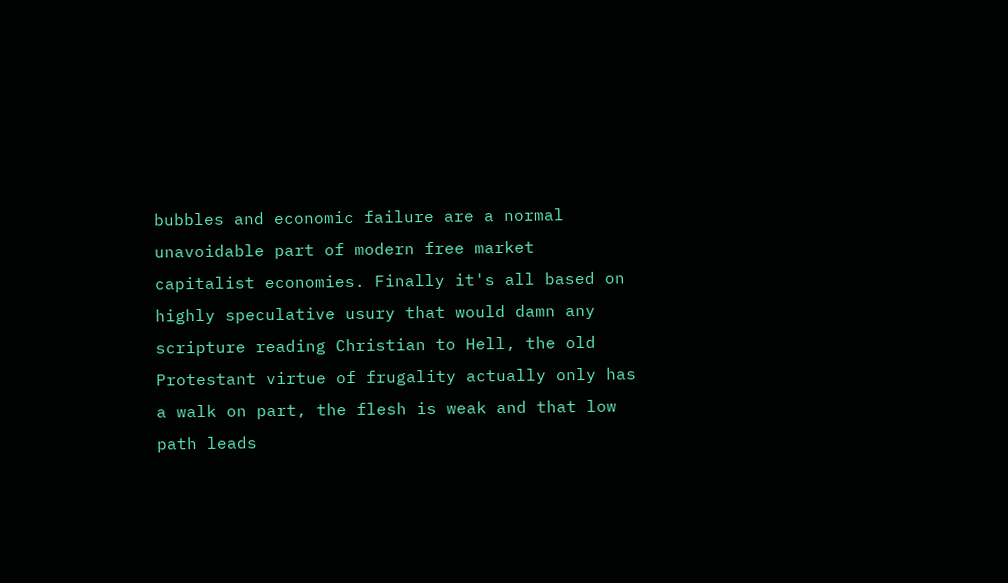bubbles and economic failure are a normal unavoidable part of modern free market capitalist economies. Finally it's all based on highly speculative usury that would damn any scripture reading Christian to Hell, the old Protestant virtue of frugality actually only has a walk on part, the flesh is weak and that low path leads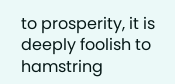to prosperity, it is deeply foolish to hamstring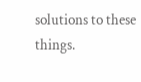solutions to these things.